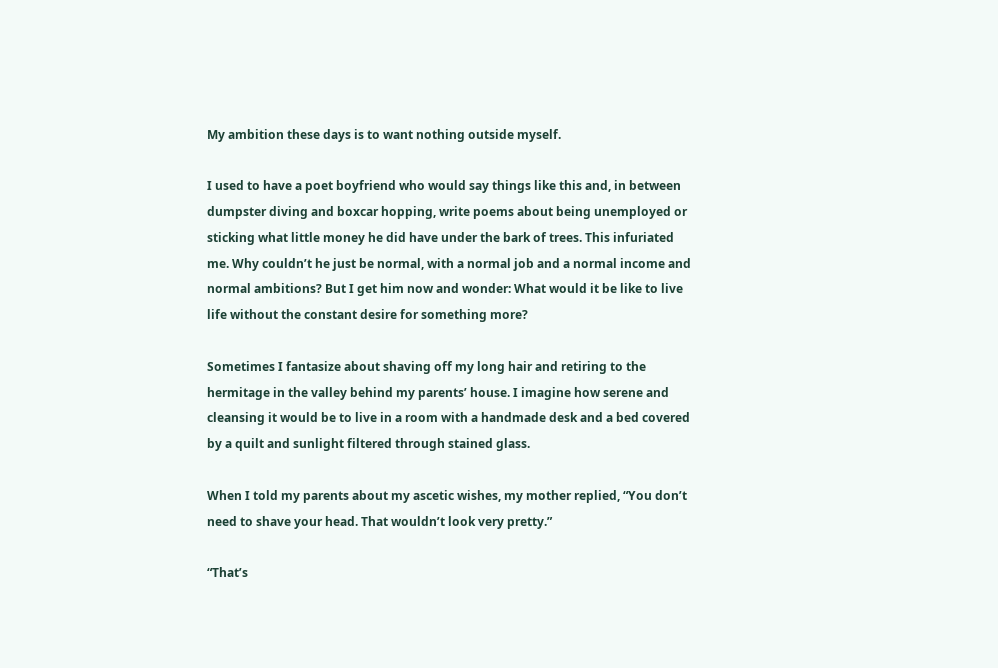My ambition these days is to want nothing outside myself.

I used to have a poet boyfriend who would say things like this and, in between dumpster diving and boxcar hopping, write poems about being unemployed or sticking what little money he did have under the bark of trees. This infuriated me. Why couldn’t he just be normal, with a normal job and a normal income and normal ambitions? But I get him now and wonder: What would it be like to live life without the constant desire for something more?

Sometimes I fantasize about shaving off my long hair and retiring to the hermitage in the valley behind my parents’ house. I imagine how serene and cleansing it would be to live in a room with a handmade desk and a bed covered by a quilt and sunlight filtered through stained glass.

When I told my parents about my ascetic wishes, my mother replied, “You don’t need to shave your head. That wouldn’t look very pretty.”

“That’s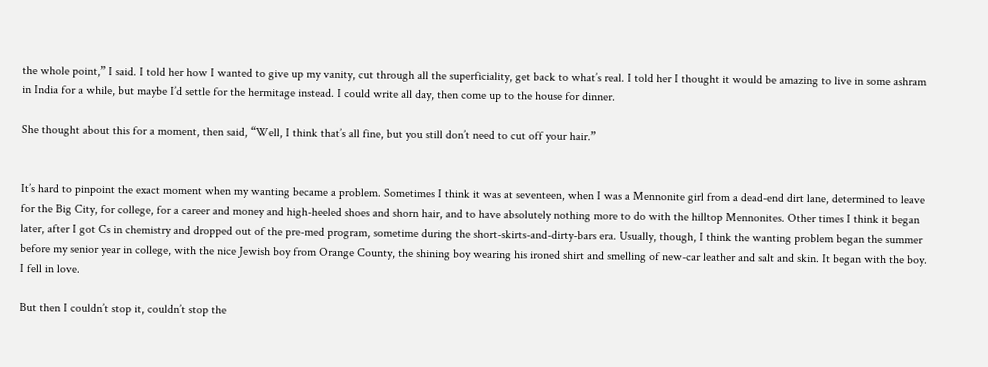the whole point,” I said. I told her how I wanted to give up my vanity, cut through all the superficiality, get back to what’s real. I told her I thought it would be amazing to live in some ashram in India for a while, but maybe I’d settle for the hermitage instead. I could write all day, then come up to the house for dinner.

She thought about this for a moment, then said, “Well, I think that’s all fine, but you still don’t need to cut off your hair.”


It’s hard to pinpoint the exact moment when my wanting became a problem. Sometimes I think it was at seventeen, when I was a Mennonite girl from a dead-end dirt lane, determined to leave for the Big City, for college, for a career and money and high-heeled shoes and shorn hair, and to have absolutely nothing more to do with the hilltop Mennonites. Other times I think it began later, after I got Cs in chemistry and dropped out of the pre-med program, sometime during the short-skirts-and-dirty-bars era. Usually, though, I think the wanting problem began the summer before my senior year in college, with the nice Jewish boy from Orange County, the shining boy wearing his ironed shirt and smelling of new-car leather and salt and skin. It began with the boy. I fell in love.

But then I couldn’t stop it, couldn’t stop the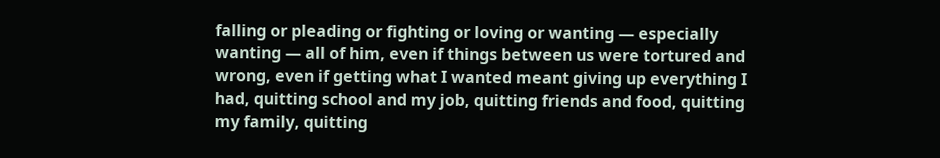falling or pleading or fighting or loving or wanting — especially wanting — all of him, even if things between us were tortured and wrong, even if getting what I wanted meant giving up everything I had, quitting school and my job, quitting friends and food, quitting my family, quitting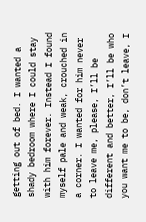getting out of bed. I wanted a shady bedroom where I could stay with him forever. Instead I found myself pale and weak, crouched in a corner. I wanted for him never to leave me, please, I’ll be different and better, I’ll be who you want me to be, don’t leave, I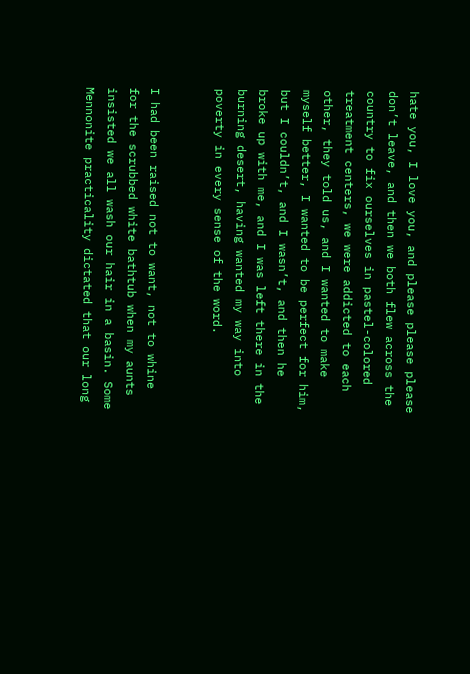hate you, I love you, and please please please don’t leave, and then we both flew across the country to fix ourselves in pastel-colored treatment centers, we were addicted to each other, they told us, and I wanted to make myself better, I wanted to be perfect for him, but I couldn’t, and I wasn’t, and then he broke up with me, and I was left there in the burning desert, having wanted my way into poverty in every sense of the word.


I had been raised not to want, not to whine for the scrubbed white bathtub when my aunts insisted we all wash our hair in a basin. Some Mennonite practicality dictated that our long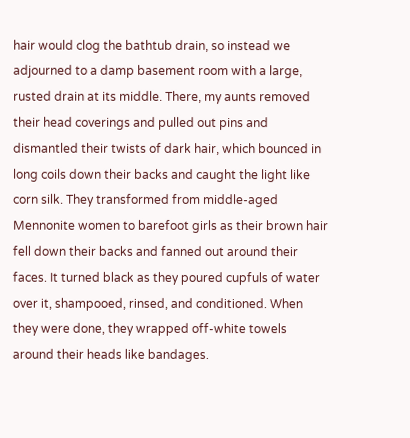hair would clog the bathtub drain, so instead we adjourned to a damp basement room with a large, rusted drain at its middle. There, my aunts removed their head coverings and pulled out pins and dismantled their twists of dark hair, which bounced in long coils down their backs and caught the light like corn silk. They transformed from middle-aged Mennonite women to barefoot girls as their brown hair fell down their backs and fanned out around their faces. It turned black as they poured cupfuls of water over it, shampooed, rinsed, and conditioned. When they were done, they wrapped off-white towels around their heads like bandages.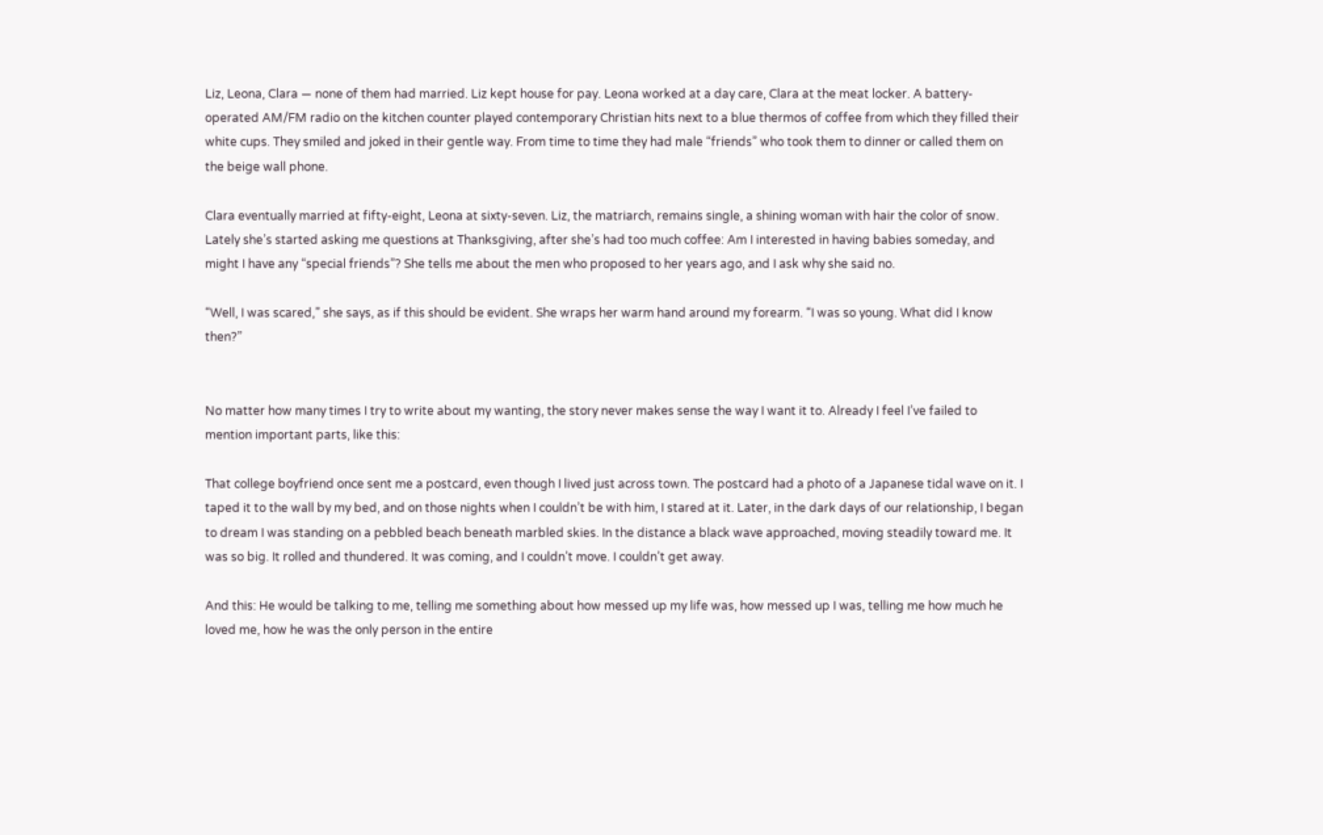Liz, Leona, Clara — none of them had married. Liz kept house for pay. Leona worked at a day care, Clara at the meat locker. A battery-operated AM/FM radio on the kitchen counter played contemporary Christian hits next to a blue thermos of coffee from which they filled their white cups. They smiled and joked in their gentle way. From time to time they had male “friends” who took them to dinner or called them on the beige wall phone.

Clara eventually married at fifty-eight, Leona at sixty-seven. Liz, the matriarch, remains single, a shining woman with hair the color of snow. Lately she’s started asking me questions at Thanksgiving, after she’s had too much coffee: Am I interested in having babies someday, and might I have any “special friends”? She tells me about the men who proposed to her years ago, and I ask why she said no.

“Well, I was scared,” she says, as if this should be evident. She wraps her warm hand around my forearm. “I was so young. What did I know then?”


No matter how many times I try to write about my wanting, the story never makes sense the way I want it to. Already I feel I’ve failed to mention important parts, like this:

That college boyfriend once sent me a postcard, even though I lived just across town. The postcard had a photo of a Japanese tidal wave on it. I taped it to the wall by my bed, and on those nights when I couldn’t be with him, I stared at it. Later, in the dark days of our relationship, I began to dream I was standing on a pebbled beach beneath marbled skies. In the distance a black wave approached, moving steadily toward me. It was so big. It rolled and thundered. It was coming, and I couldn’t move. I couldn’t get away.

And this: He would be talking to me, telling me something about how messed up my life was, how messed up I was, telling me how much he loved me, how he was the only person in the entire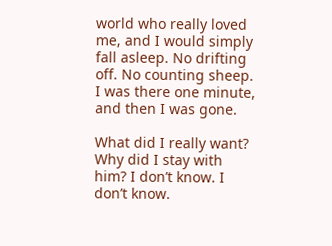world who really loved me, and I would simply fall asleep. No drifting off. No counting sheep. I was there one minute, and then I was gone.

What did I really want? Why did I stay with him? I don’t know. I don’t know.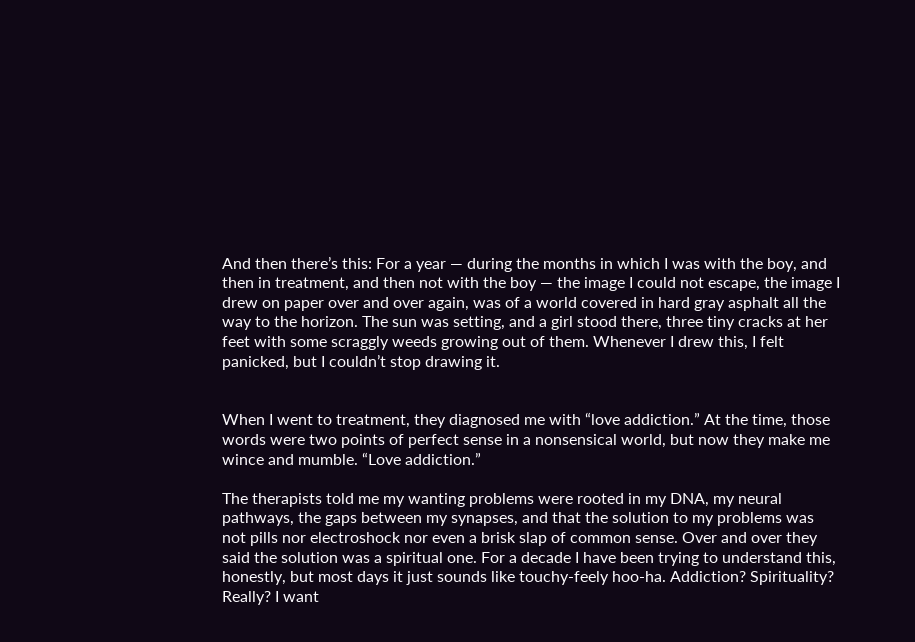And then there’s this: For a year — during the months in which I was with the boy, and then in treatment, and then not with the boy — the image I could not escape, the image I drew on paper over and over again, was of a world covered in hard gray asphalt all the way to the horizon. The sun was setting, and a girl stood there, three tiny cracks at her feet with some scraggly weeds growing out of them. Whenever I drew this, I felt panicked, but I couldn’t stop drawing it.


When I went to treatment, they diagnosed me with “love addiction.” At the time, those words were two points of perfect sense in a nonsensical world, but now they make me wince and mumble. “Love addiction.”

The therapists told me my wanting problems were rooted in my DNA, my neural pathways, the gaps between my synapses, and that the solution to my problems was not pills nor electroshock nor even a brisk slap of common sense. Over and over they said the solution was a spiritual one. For a decade I have been trying to understand this, honestly, but most days it just sounds like touchy-feely hoo-ha. Addiction? Spirituality? Really? I want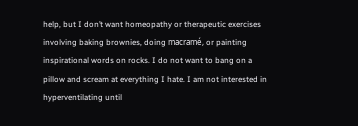help, but I don’t want homeopathy or therapeutic exercises involving baking brownies, doing macramé, or painting inspirational words on rocks. I do not want to bang on a pillow and scream at everything I hate. I am not interested in hyperventilating until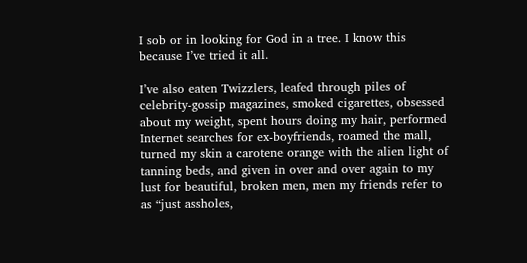I sob or in looking for God in a tree. I know this because I’ve tried it all.

I’ve also eaten Twizzlers, leafed through piles of celebrity-gossip magazines, smoked cigarettes, obsessed about my weight, spent hours doing my hair, performed Internet searches for ex-boyfriends, roamed the mall, turned my skin a carotene orange with the alien light of tanning beds, and given in over and over again to my lust for beautiful, broken men, men my friends refer to as “just assholes,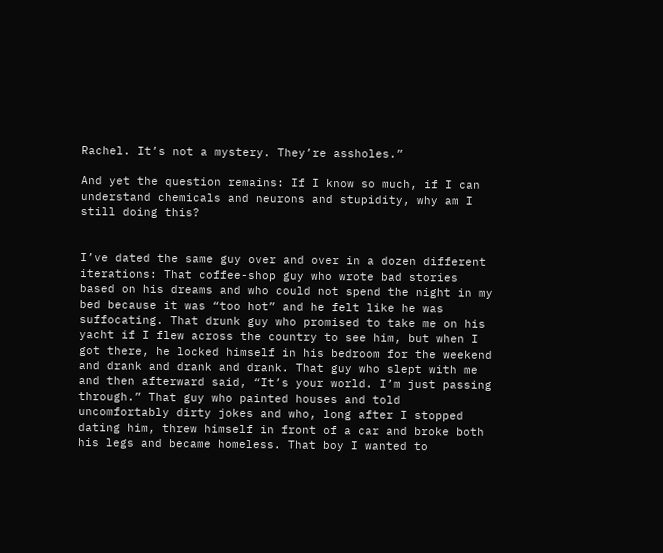Rachel. It’s not a mystery. They’re assholes.”

And yet the question remains: If I know so much, if I can understand chemicals and neurons and stupidity, why am I still doing this?


I’ve dated the same guy over and over in a dozen different iterations: That coffee-shop guy who wrote bad stories based on his dreams and who could not spend the night in my bed because it was “too hot” and he felt like he was suffocating. That drunk guy who promised to take me on his yacht if I flew across the country to see him, but when I got there, he locked himself in his bedroom for the weekend and drank and drank and drank. That guy who slept with me and then afterward said, “It’s your world. I’m just passing through.” That guy who painted houses and told uncomfortably dirty jokes and who, long after I stopped dating him, threw himself in front of a car and broke both his legs and became homeless. That boy I wanted to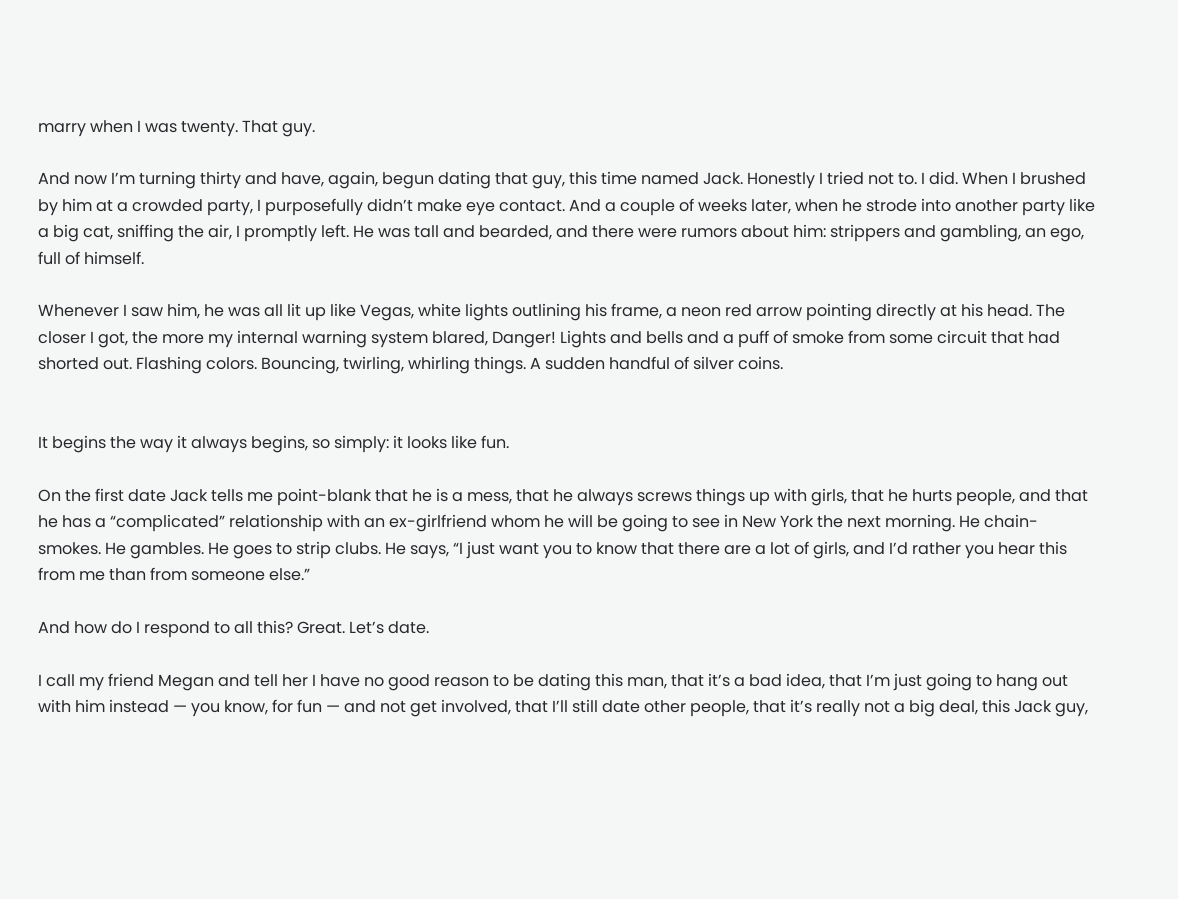marry when I was twenty. That guy.

And now I’m turning thirty and have, again, begun dating that guy, this time named Jack. Honestly I tried not to. I did. When I brushed by him at a crowded party, I purposefully didn’t make eye contact. And a couple of weeks later, when he strode into another party like a big cat, sniffing the air, I promptly left. He was tall and bearded, and there were rumors about him: strippers and gambling, an ego, full of himself.

Whenever I saw him, he was all lit up like Vegas, white lights outlining his frame, a neon red arrow pointing directly at his head. The closer I got, the more my internal warning system blared, Danger! Lights and bells and a puff of smoke from some circuit that had shorted out. Flashing colors. Bouncing, twirling, whirling things. A sudden handful of silver coins.


It begins the way it always begins, so simply: it looks like fun.

On the first date Jack tells me point-blank that he is a mess, that he always screws things up with girls, that he hurts people, and that he has a “complicated” relationship with an ex-girlfriend whom he will be going to see in New York the next morning. He chain-smokes. He gambles. He goes to strip clubs. He says, “I just want you to know that there are a lot of girls, and I’d rather you hear this from me than from someone else.”

And how do I respond to all this? Great. Let’s date.

I call my friend Megan and tell her I have no good reason to be dating this man, that it’s a bad idea, that I’m just going to hang out with him instead — you know, for fun — and not get involved, that I’ll still date other people, that it’s really not a big deal, this Jack guy,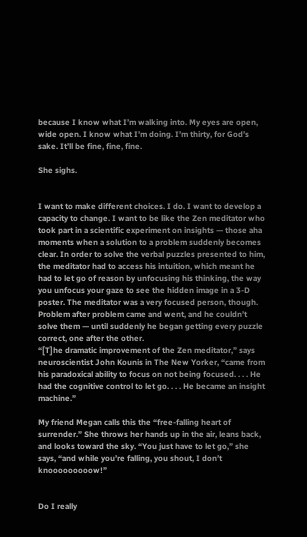because I know what I’m walking into. My eyes are open, wide open. I know what I’m doing. I’m thirty, for God’s sake. It’ll be fine, fine, fine.

She sighs.


I want to make different choices. I do. I want to develop a capacity to change. I want to be like the Zen meditator who took part in a scientific experiment on insights — those aha moments when a solution to a problem suddenly becomes clear. In order to solve the verbal puzzles presented to him, the meditator had to access his intuition, which meant he had to let go of reason by unfocusing his thinking, the way you unfocus your gaze to see the hidden image in a 3-D poster. The meditator was a very focused person, though. Problem after problem came and went, and he couldn’t solve them — until suddenly he began getting every puzzle correct, one after the other.
“[T]he dramatic improvement of the Zen meditator,” says neuroscientist John Kounis in The New Yorker, “came from his paradoxical ability to focus on not being focused. . . . He had the cognitive control to let go. . . . He became an insight machine.”

My friend Megan calls this the “free-falling heart of surrender.” She throws her hands up in the air, leans back, and looks toward the sky. “You just have to let go,” she says, “and while you’re falling, you shout, I don’t knooooooooow!”


Do I really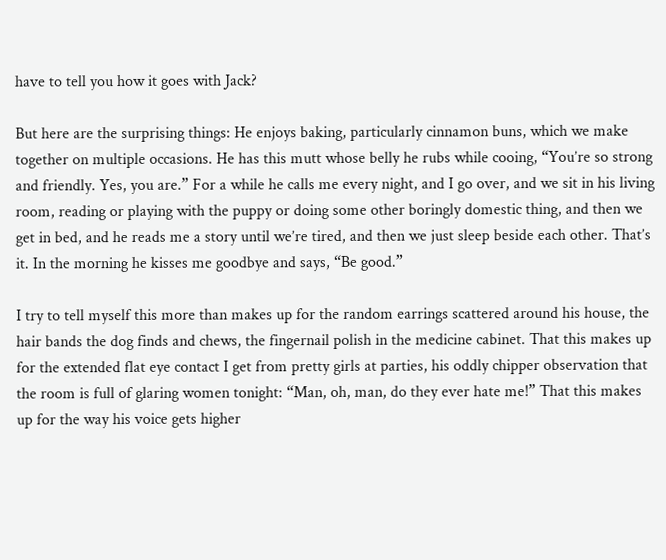have to tell you how it goes with Jack?

But here are the surprising things: He enjoys baking, particularly cinnamon buns, which we make together on multiple occasions. He has this mutt whose belly he rubs while cooing, “You’re so strong and friendly. Yes, you are.” For a while he calls me every night, and I go over, and we sit in his living room, reading or playing with the puppy or doing some other boringly domestic thing, and then we get in bed, and he reads me a story until we’re tired, and then we just sleep beside each other. That’s it. In the morning he kisses me goodbye and says, “Be good.”

I try to tell myself this more than makes up for the random earrings scattered around his house, the hair bands the dog finds and chews, the fingernail polish in the medicine cabinet. That this makes up for the extended flat eye contact I get from pretty girls at parties, his oddly chipper observation that the room is full of glaring women tonight: “Man, oh, man, do they ever hate me!” That this makes up for the way his voice gets higher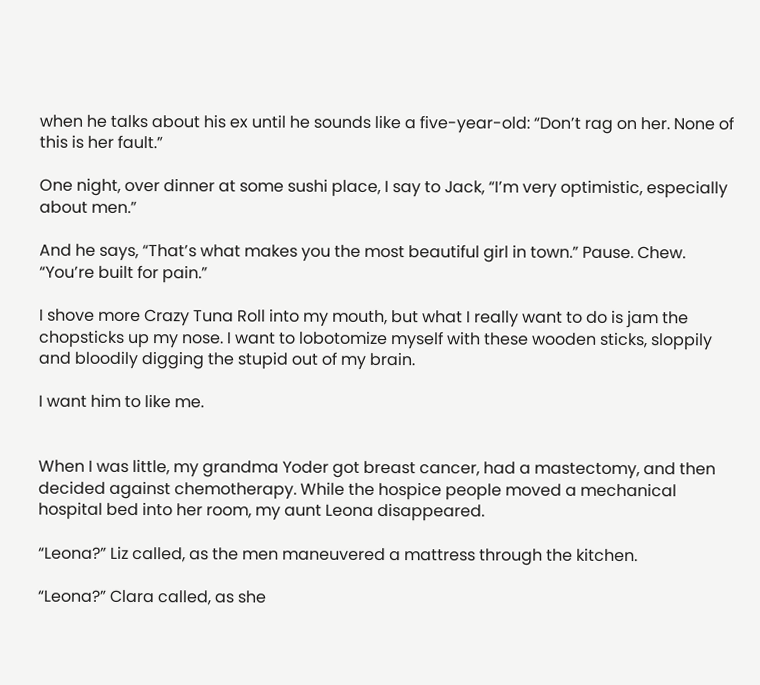when he talks about his ex until he sounds like a five-year-old: “Don’t rag on her. None of this is her fault.”

One night, over dinner at some sushi place, I say to Jack, “I’m very optimistic, especially about men.”

And he says, “That’s what makes you the most beautiful girl in town.” Pause. Chew. “You’re built for pain.”

I shove more Crazy Tuna Roll into my mouth, but what I really want to do is jam the chopsticks up my nose. I want to lobotomize myself with these wooden sticks, sloppily and bloodily digging the stupid out of my brain.

I want him to like me.


When I was little, my grandma Yoder got breast cancer, had a mastectomy, and then decided against chemotherapy. While the hospice people moved a mechanical hospital bed into her room, my aunt Leona disappeared.

“Leona?” Liz called, as the men maneuvered a mattress through the kitchen.

“Leona?” Clara called, as she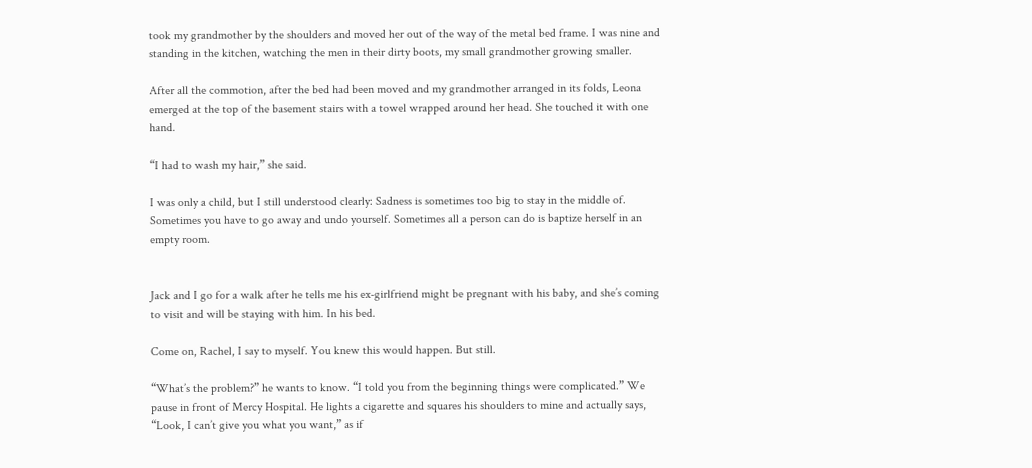took my grandmother by the shoulders and moved her out of the way of the metal bed frame. I was nine and standing in the kitchen, watching the men in their dirty boots, my small grandmother growing smaller.

After all the commotion, after the bed had been moved and my grandmother arranged in its folds, Leona emerged at the top of the basement stairs with a towel wrapped around her head. She touched it with one hand.

“I had to wash my hair,” she said.

I was only a child, but I still understood clearly: Sadness is sometimes too big to stay in the middle of. Sometimes you have to go away and undo yourself. Sometimes all a person can do is baptize herself in an empty room.


Jack and I go for a walk after he tells me his ex-girlfriend might be pregnant with his baby, and she’s coming to visit and will be staying with him. In his bed.

Come on, Rachel, I say to myself. You knew this would happen. But still.

“What’s the problem?” he wants to know. “I told you from the beginning things were complicated.” We pause in front of Mercy Hospital. He lights a cigarette and squares his shoulders to mine and actually says, “Look, I can’t give you what you want,” as if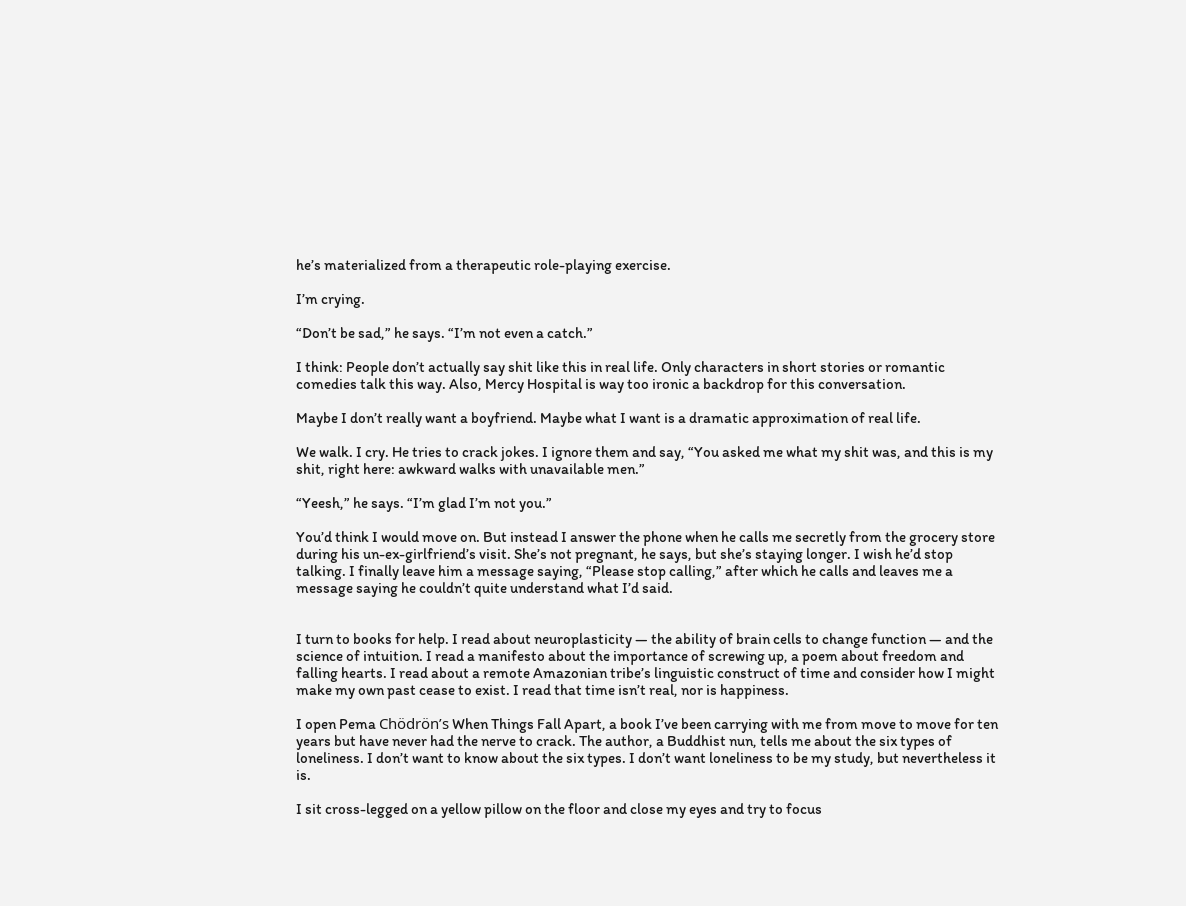he’s materialized from a therapeutic role-playing exercise.

I’m crying.

“Don’t be sad,” he says. “I’m not even a catch.”

I think: People don’t actually say shit like this in real life. Only characters in short stories or romantic comedies talk this way. Also, Mercy Hospital is way too ironic a backdrop for this conversation.

Maybe I don’t really want a boyfriend. Maybe what I want is a dramatic approximation of real life.

We walk. I cry. He tries to crack jokes. I ignore them and say, “You asked me what my shit was, and this is my shit, right here: awkward walks with unavailable men.”

“Yeesh,” he says. “I’m glad I’m not you.”

You’d think I would move on. But instead I answer the phone when he calls me secretly from the grocery store during his un-ex-girlfriend’s visit. She’s not pregnant, he says, but she’s staying longer. I wish he’d stop talking. I finally leave him a message saying, “Please stop calling,” after which he calls and leaves me a message saying he couldn’t quite understand what I’d said.


I turn to books for help. I read about neuroplasticity — the ability of brain cells to change function — and the science of intuition. I read a manifesto about the importance of screwing up, a poem about freedom and falling hearts. I read about a remote Amazonian tribe’s linguistic construct of time and consider how I might make my own past cease to exist. I read that time isn’t real, nor is happiness.

I open Pema Chödrön’s When Things Fall Apart, a book I’ve been carrying with me from move to move for ten years but have never had the nerve to crack. The author, a Buddhist nun, tells me about the six types of loneliness. I don’t want to know about the six types. I don’t want loneliness to be my study, but nevertheless it is.

I sit cross-legged on a yellow pillow on the floor and close my eyes and try to focus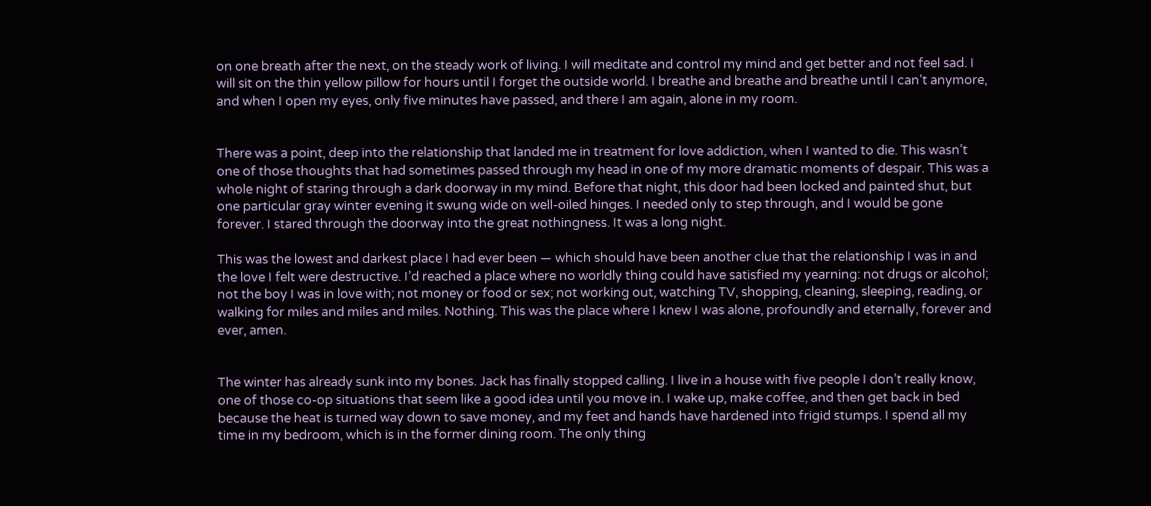on one breath after the next, on the steady work of living. I will meditate and control my mind and get better and not feel sad. I will sit on the thin yellow pillow for hours until I forget the outside world. I breathe and breathe and breathe until I can’t anymore, and when I open my eyes, only five minutes have passed, and there I am again, alone in my room.


There was a point, deep into the relationship that landed me in treatment for love addiction, when I wanted to die. This wasn’t one of those thoughts that had sometimes passed through my head in one of my more dramatic moments of despair. This was a whole night of staring through a dark doorway in my mind. Before that night, this door had been locked and painted shut, but one particular gray winter evening it swung wide on well-oiled hinges. I needed only to step through, and I would be gone forever. I stared through the doorway into the great nothingness. It was a long night.

This was the lowest and darkest place I had ever been — which should have been another clue that the relationship I was in and the love I felt were destructive. I’d reached a place where no worldly thing could have satisfied my yearning: not drugs or alcohol; not the boy I was in love with; not money or food or sex; not working out, watching TV, shopping, cleaning, sleeping, reading, or walking for miles and miles and miles. Nothing. This was the place where I knew I was alone, profoundly and eternally, forever and ever, amen.


The winter has already sunk into my bones. Jack has finally stopped calling. I live in a house with five people I don’t really know, one of those co-op situations that seem like a good idea until you move in. I wake up, make coffee, and then get back in bed because the heat is turned way down to save money, and my feet and hands have hardened into frigid stumps. I spend all my time in my bedroom, which is in the former dining room. The only thing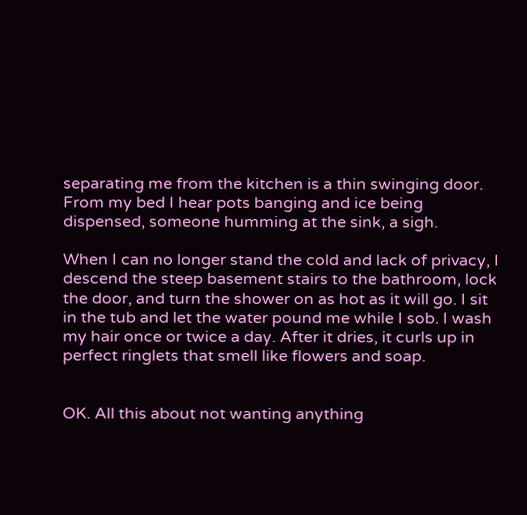separating me from the kitchen is a thin swinging door. From my bed I hear pots banging and ice being dispensed, someone humming at the sink, a sigh.

When I can no longer stand the cold and lack of privacy, I descend the steep basement stairs to the bathroom, lock the door, and turn the shower on as hot as it will go. I sit in the tub and let the water pound me while I sob. I wash my hair once or twice a day. After it dries, it curls up in perfect ringlets that smell like flowers and soap.


OK. All this about not wanting anything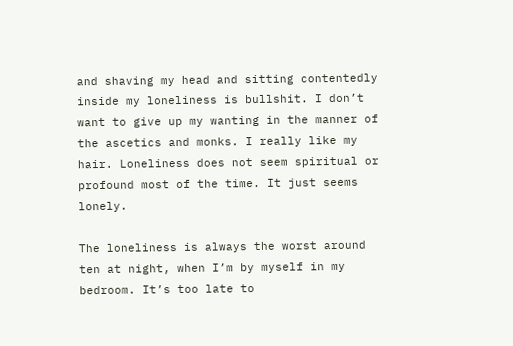and shaving my head and sitting contentedly inside my loneliness is bullshit. I don’t want to give up my wanting in the manner of the ascetics and monks. I really like my hair. Loneliness does not seem spiritual or profound most of the time. It just seems lonely.

The loneliness is always the worst around ten at night, when I’m by myself in my bedroom. It’s too late to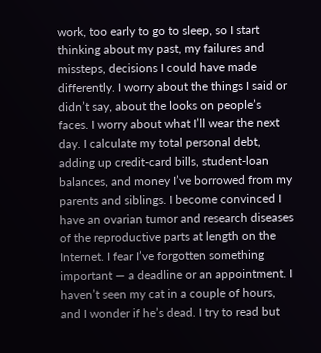work, too early to go to sleep, so I start thinking about my past, my failures and missteps, decisions I could have made differently. I worry about the things I said or didn’t say, about the looks on people’s faces. I worry about what I’ll wear the next day. I calculate my total personal debt, adding up credit-card bills, student-loan balances, and money I’ve borrowed from my parents and siblings. I become convinced I have an ovarian tumor and research diseases of the reproductive parts at length on the Internet. I fear I’ve forgotten something important — a deadline or an appointment. I haven’t seen my cat in a couple of hours, and I wonder if he’s dead. I try to read but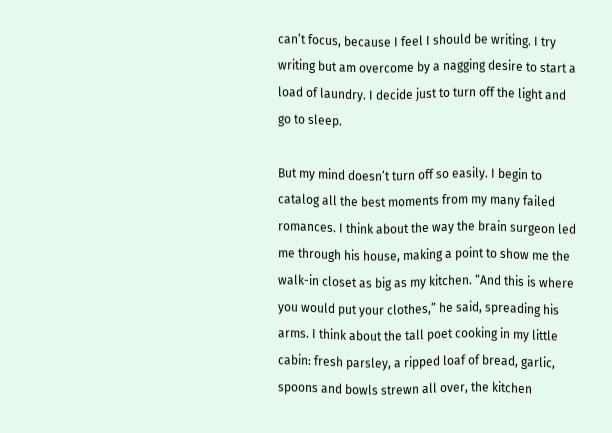can’t focus, because I feel I should be writing. I try writing but am overcome by a nagging desire to start a load of laundry. I decide just to turn off the light and go to sleep.

But my mind doesn’t turn off so easily. I begin to catalog all the best moments from my many failed romances. I think about the way the brain surgeon led me through his house, making a point to show me the walk-in closet as big as my kitchen. “And this is where you would put your clothes,” he said, spreading his arms. I think about the tall poet cooking in my little cabin: fresh parsley, a ripped loaf of bread, garlic, spoons and bowls strewn all over, the kitchen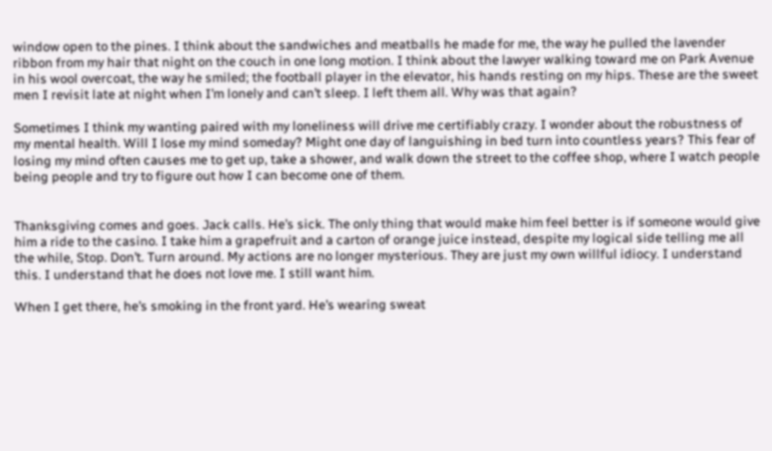window open to the pines. I think about the sandwiches and meatballs he made for me, the way he pulled the lavender ribbon from my hair that night on the couch in one long motion. I think about the lawyer walking toward me on Park Avenue in his wool overcoat, the way he smiled; the football player in the elevator, his hands resting on my hips. These are the sweet men I revisit late at night when I’m lonely and can’t sleep. I left them all. Why was that again?

Sometimes I think my wanting paired with my loneliness will drive me certifiably crazy. I wonder about the robustness of my mental health. Will I lose my mind someday? Might one day of languishing in bed turn into countless years? This fear of losing my mind often causes me to get up, take a shower, and walk down the street to the coffee shop, where I watch people being people and try to figure out how I can become one of them.


Thanksgiving comes and goes. Jack calls. He’s sick. The only thing that would make him feel better is if someone would give him a ride to the casino. I take him a grapefruit and a carton of orange juice instead, despite my logical side telling me all the while, Stop. Don’t. Turn around. My actions are no longer mysterious. They are just my own willful idiocy. I understand this. I understand that he does not love me. I still want him.

When I get there, he’s smoking in the front yard. He’s wearing sweat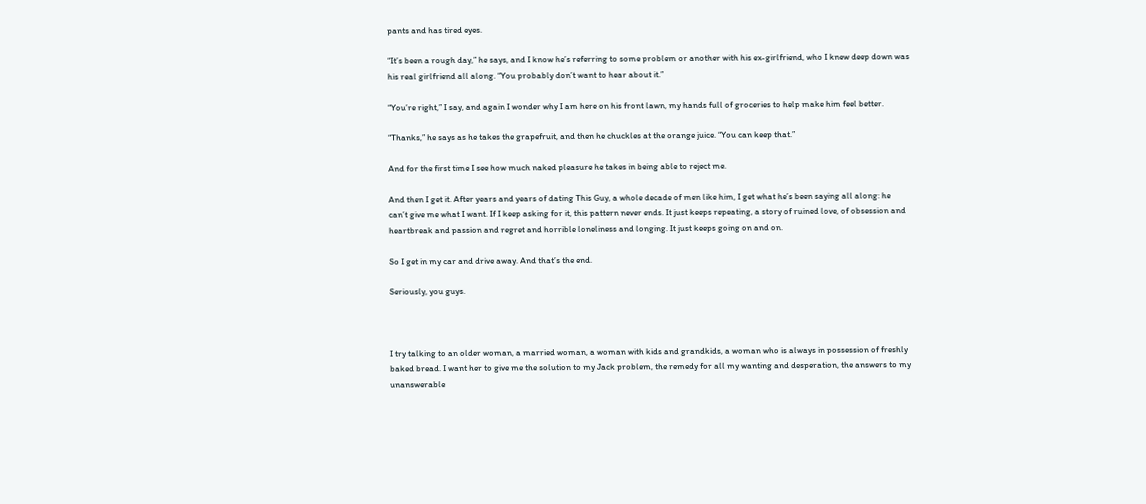pants and has tired eyes.

“It’s been a rough day,” he says, and I know he’s referring to some problem or another with his ex-girlfriend, who I knew deep down was his real girlfriend all along. “You probably don’t want to hear about it.”

“You’re right,” I say, and again I wonder why I am here on his front lawn, my hands full of groceries to help make him feel better.

“Thanks,” he says as he takes the grapefruit, and then he chuckles at the orange juice. “You can keep that.”

And for the first time I see how much naked pleasure he takes in being able to reject me.

And then I get it. After years and years of dating This Guy, a whole decade of men like him, I get what he’s been saying all along: he can’t give me what I want. If I keep asking for it, this pattern never ends. It just keeps repeating, a story of ruined love, of obsession and heartbreak and passion and regret and horrible loneliness and longing. It just keeps going on and on.

So I get in my car and drive away. And that’s the end.

Seriously, you guys.



I try talking to an older woman, a married woman, a woman with kids and grandkids, a woman who is always in possession of freshly baked bread. I want her to give me the solution to my Jack problem, the remedy for all my wanting and desperation, the answers to my unanswerable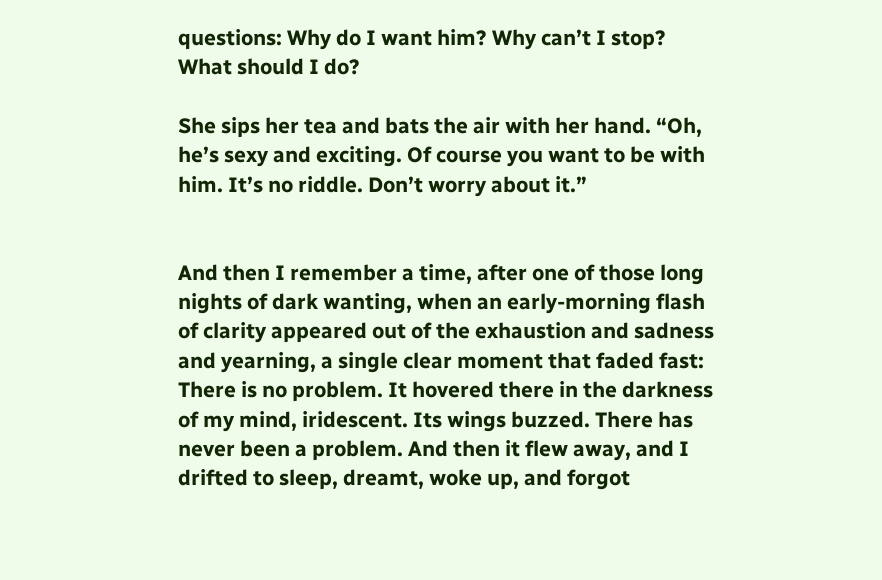questions: Why do I want him? Why can’t I stop? What should I do?

She sips her tea and bats the air with her hand. “Oh, he’s sexy and exciting. Of course you want to be with him. It’s no riddle. Don’t worry about it.”


And then I remember a time, after one of those long nights of dark wanting, when an early-morning flash of clarity appeared out of the exhaustion and sadness and yearning, a single clear moment that faded fast: There is no problem. It hovered there in the darkness of my mind, iridescent. Its wings buzzed. There has never been a problem. And then it flew away, and I drifted to sleep, dreamt, woke up, and forgot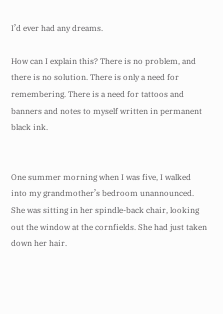I’d ever had any dreams.

How can I explain this? There is no problem, and there is no solution. There is only a need for remembering. There is a need for tattoos and banners and notes to myself written in permanent black ink.


One summer morning when I was five, I walked into my grandmother’s bedroom unannounced. She was sitting in her spindle-back chair, looking out the window at the cornfields. She had just taken down her hair.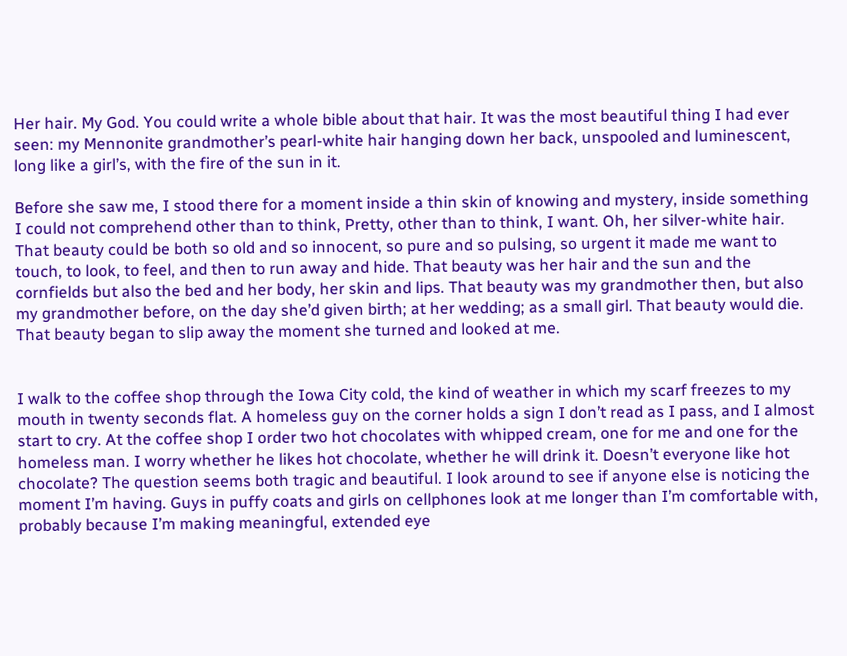Her hair. My God. You could write a whole bible about that hair. It was the most beautiful thing I had ever seen: my Mennonite grandmother’s pearl-white hair hanging down her back, unspooled and luminescent, long like a girl’s, with the fire of the sun in it.

Before she saw me, I stood there for a moment inside a thin skin of knowing and mystery, inside something I could not comprehend other than to think, Pretty, other than to think, I want. Oh, her silver-white hair. That beauty could be both so old and so innocent, so pure and so pulsing, so urgent it made me want to touch, to look, to feel, and then to run away and hide. That beauty was her hair and the sun and the cornfields but also the bed and her body, her skin and lips. That beauty was my grandmother then, but also my grandmother before, on the day she’d given birth; at her wedding; as a small girl. That beauty would die. That beauty began to slip away the moment she turned and looked at me.


I walk to the coffee shop through the Iowa City cold, the kind of weather in which my scarf freezes to my mouth in twenty seconds flat. A homeless guy on the corner holds a sign I don’t read as I pass, and I almost start to cry. At the coffee shop I order two hot chocolates with whipped cream, one for me and one for the homeless man. I worry whether he likes hot chocolate, whether he will drink it. Doesn’t everyone like hot chocolate? The question seems both tragic and beautiful. I look around to see if anyone else is noticing the moment I’m having. Guys in puffy coats and girls on cellphones look at me longer than I’m comfortable with, probably because I’m making meaningful, extended eye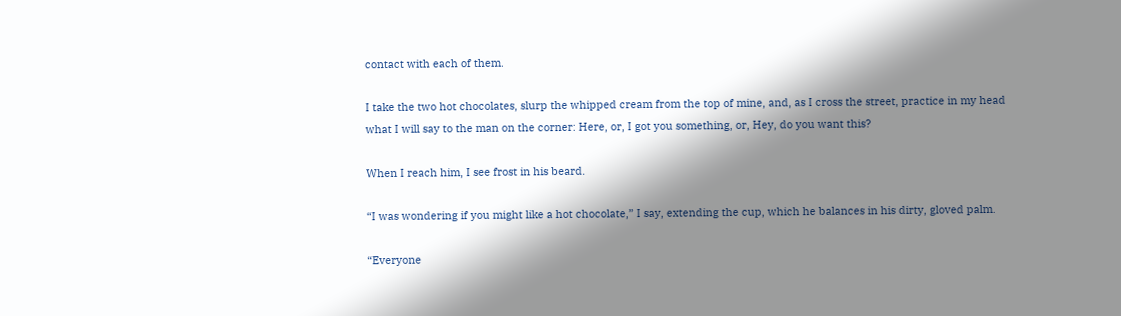contact with each of them.

I take the two hot chocolates, slurp the whipped cream from the top of mine, and, as I cross the street, practice in my head what I will say to the man on the corner: Here, or, I got you something, or, Hey, do you want this?

When I reach him, I see frost in his beard.

“I was wondering if you might like a hot chocolate,” I say, extending the cup, which he balances in his dirty, gloved palm.

“Everyone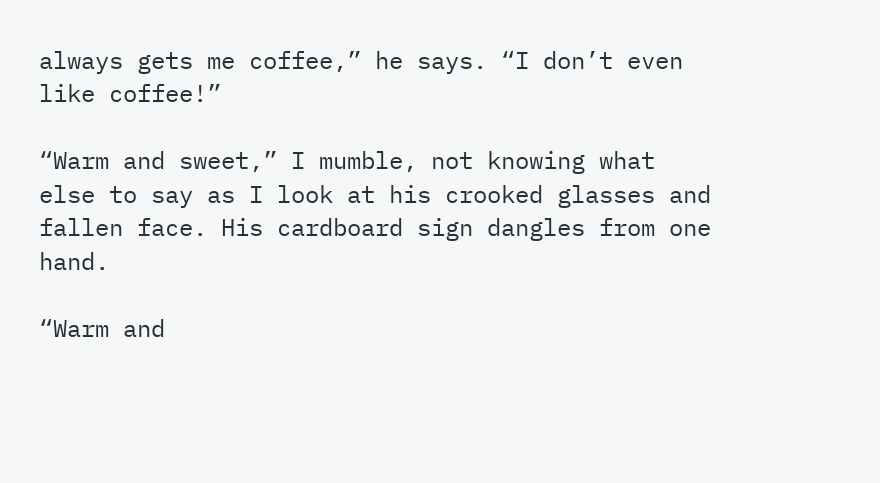always gets me coffee,” he says. “I don’t even like coffee!”

“Warm and sweet,” I mumble, not knowing what else to say as I look at his crooked glasses and fallen face. His cardboard sign dangles from one hand.

“Warm and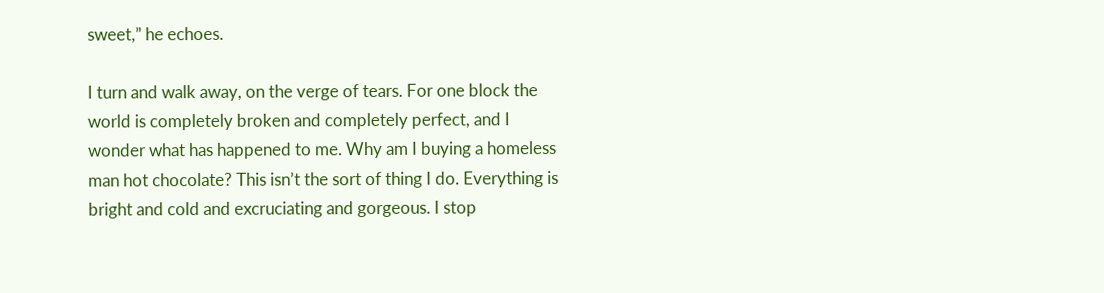sweet,” he echoes.

I turn and walk away, on the verge of tears. For one block the world is completely broken and completely perfect, and I wonder what has happened to me. Why am I buying a homeless man hot chocolate? This isn’t the sort of thing I do. Everything is bright and cold and excruciating and gorgeous. I stop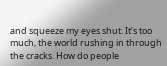and squeeze my eyes shut. It’s too much, the world rushing in through the cracks. How do people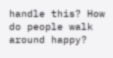handle this? How do people walk around happy?